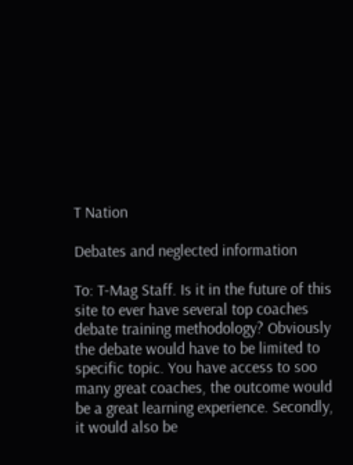T Nation

Debates and neglected information

To: T-Mag Staff. Is it in the future of this site to ever have several top coaches debate training methodology? Obviously the debate would have to be limited to specific topic. You have access to soo many great coaches, the outcome would be a great learning experience. Secondly, it would also be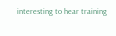interesting to hear training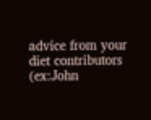advice from your diet contributors (ex:John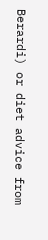Berardi) or diet advice from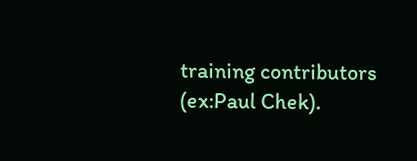training contributors (ex:Paul Chek).